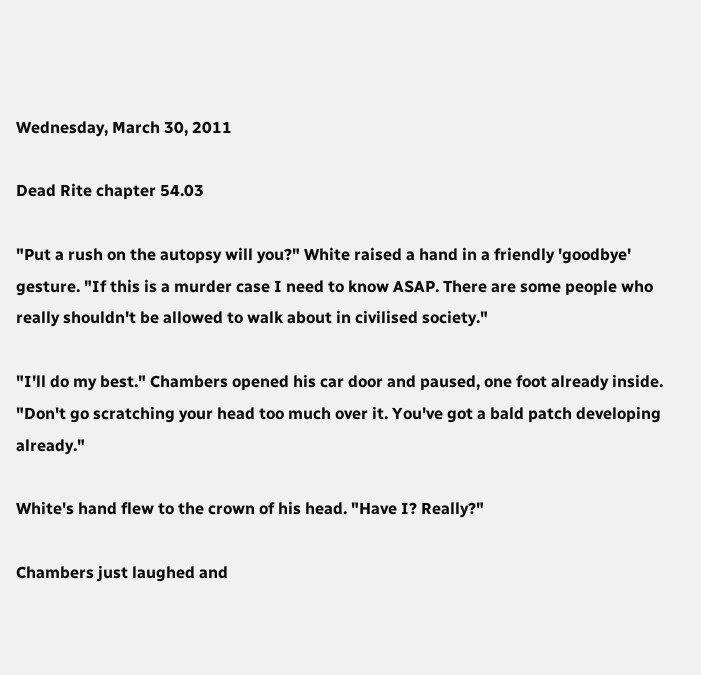Wednesday, March 30, 2011

Dead Rite chapter 54.03

"Put a rush on the autopsy will you?" White raised a hand in a friendly 'goodbye' gesture. "If this is a murder case I need to know ASAP. There are some people who really shouldn't be allowed to walk about in civilised society."

"I'll do my best." Chambers opened his car door and paused, one foot already inside. "Don't go scratching your head too much over it. You've got a bald patch developing already."

White's hand flew to the crown of his head. "Have I? Really?"

Chambers just laughed and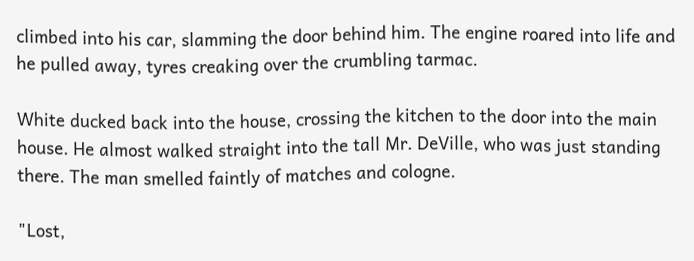climbed into his car, slamming the door behind him. The engine roared into life and he pulled away, tyres creaking over the crumbling tarmac.

White ducked back into the house, crossing the kitchen to the door into the main house. He almost walked straight into the tall Mr. DeVille, who was just standing there. The man smelled faintly of matches and cologne.

"Lost,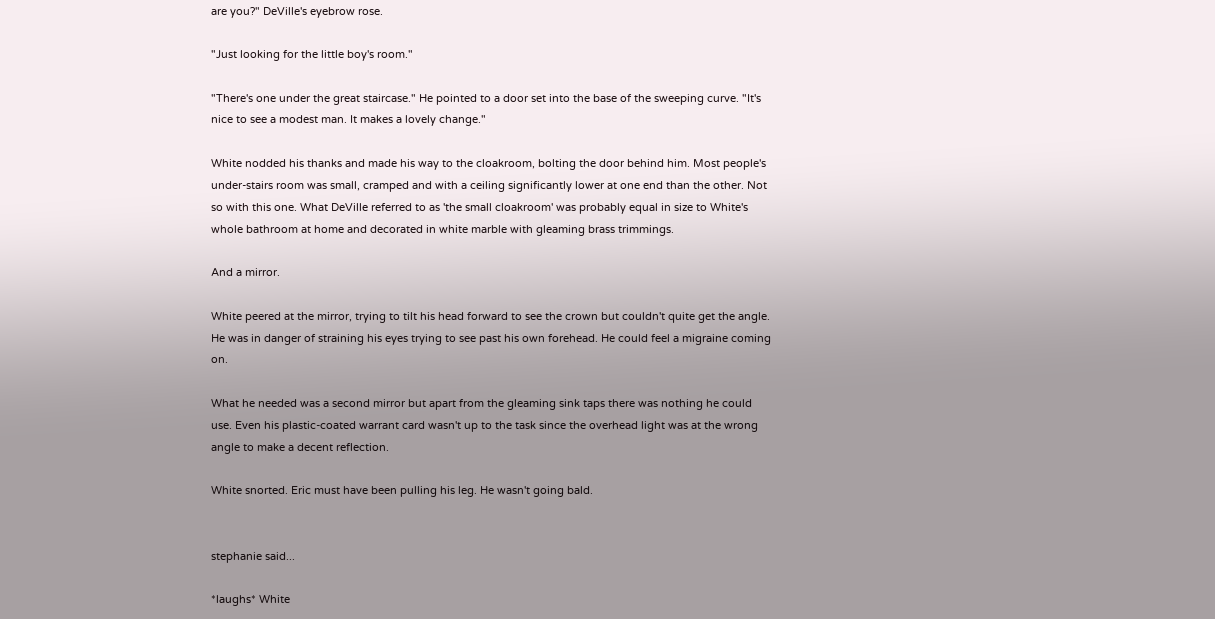are you?" DeVille's eyebrow rose.

"Just looking for the little boy's room."

"There's one under the great staircase." He pointed to a door set into the base of the sweeping curve. "It's nice to see a modest man. It makes a lovely change."

White nodded his thanks and made his way to the cloakroom, bolting the door behind him. Most people's under-stairs room was small, cramped and with a ceiling significantly lower at one end than the other. Not so with this one. What DeVille referred to as 'the small cloakroom' was probably equal in size to White's whole bathroom at home and decorated in white marble with gleaming brass trimmings.

And a mirror.

White peered at the mirror, trying to tilt his head forward to see the crown but couldn't quite get the angle. He was in danger of straining his eyes trying to see past his own forehead. He could feel a migraine coming on.

What he needed was a second mirror but apart from the gleaming sink taps there was nothing he could use. Even his plastic-coated warrant card wasn't up to the task since the overhead light was at the wrong angle to make a decent reflection.

White snorted. Eric must have been pulling his leg. He wasn't going bald.


stephanie said...

*laughs* White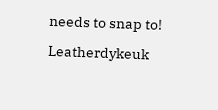needs to snap to!

Leatherdykeuk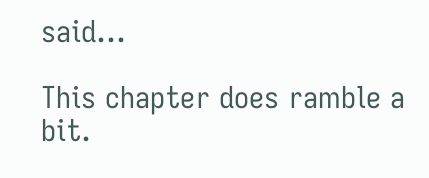said...

This chapter does ramble a bit.